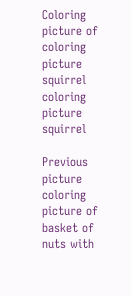Coloring picture of coloring picture squirrel
coloring picture squirrel

Previous picture
coloring picture of basket of nuts with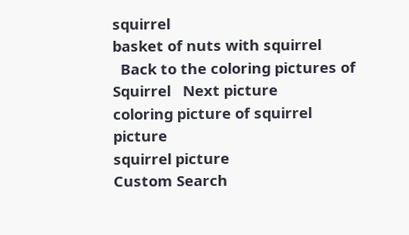squirrel
basket of nuts with squirrel
  Back to the coloring pictures of Squirrel   Next picture
coloring picture of squirrel picture
squirrel picture
Custom Search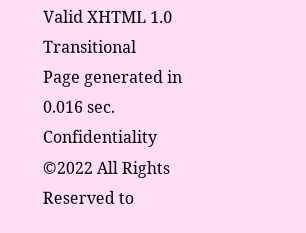Valid XHTML 1.0 Transitional
Page generated in 0.016 sec.  Confidentiality
©2022 All Rights Reserved to